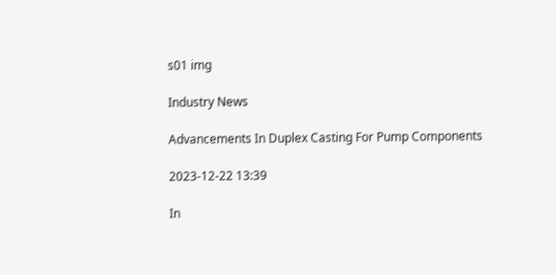s01 img

Industry News

Advancements In Duplex Casting For Pump Components

2023-12-22 13:39

In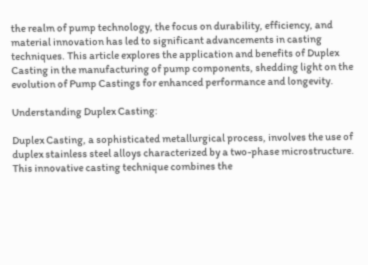the realm of pump technology, the focus on durability, efficiency, and material innovation has led to significant advancements in casting techniques. This article explores the application and benefits of Duplex Casting in the manufacturing of pump components, shedding light on the evolution of Pump Castings for enhanced performance and longevity.

Understanding Duplex Casting:

Duplex Casting, a sophisticated metallurgical process, involves the use of duplex stainless steel alloys characterized by a two-phase microstructure. This innovative casting technique combines the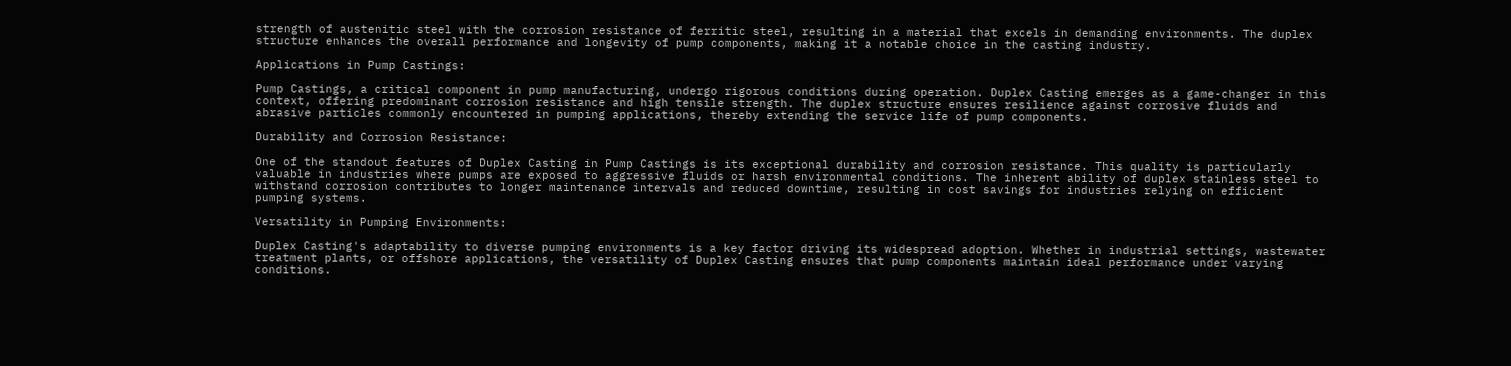strength of austenitic steel with the corrosion resistance of ferritic steel, resulting in a material that excels in demanding environments. The duplex structure enhances the overall performance and longevity of pump components, making it a notable choice in the casting industry.

Applications in Pump Castings:

Pump Castings, a critical component in pump manufacturing, undergo rigorous conditions during operation. Duplex Casting emerges as a game-changer in this context, offering predominant corrosion resistance and high tensile strength. The duplex structure ensures resilience against corrosive fluids and abrasive particles commonly encountered in pumping applications, thereby extending the service life of pump components.

Durability and Corrosion Resistance:

One of the standout features of Duplex Casting in Pump Castings is its exceptional durability and corrosion resistance. This quality is particularly valuable in industries where pumps are exposed to aggressive fluids or harsh environmental conditions. The inherent ability of duplex stainless steel to withstand corrosion contributes to longer maintenance intervals and reduced downtime, resulting in cost savings for industries relying on efficient pumping systems.

Versatility in Pumping Environments:

Duplex Casting's adaptability to diverse pumping environments is a key factor driving its widespread adoption. Whether in industrial settings, wastewater treatment plants, or offshore applications, the versatility of Duplex Casting ensures that pump components maintain ideal performance under varying conditions.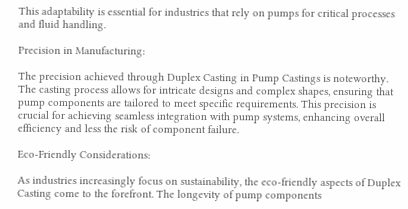This adaptability is essential for industries that rely on pumps for critical processes and fluid handling.

Precision in Manufacturing:

The precision achieved through Duplex Casting in Pump Castings is noteworthy. The casting process allows for intricate designs and complex shapes, ensuring that pump components are tailored to meet specific requirements. This precision is crucial for achieving seamless integration with pump systems, enhancing overall efficiency and less the risk of component failure.

Eco-Friendly Considerations:

As industries increasingly focus on sustainability, the eco-friendly aspects of Duplex Casting come to the forefront. The longevity of pump components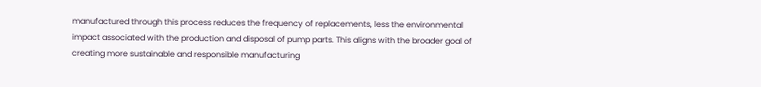manufactured through this process reduces the frequency of replacements, less the environmental impact associated with the production and disposal of pump parts. This aligns with the broader goal of creating more sustainable and responsible manufacturing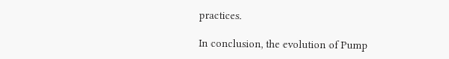practices.

In conclusion, the evolution of Pump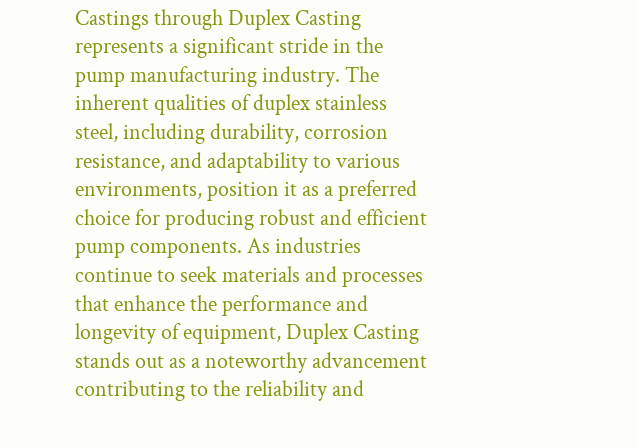Castings through Duplex Casting represents a significant stride in the pump manufacturing industry. The inherent qualities of duplex stainless steel, including durability, corrosion resistance, and adaptability to various environments, position it as a preferred choice for producing robust and efficient pump components. As industries continue to seek materials and processes that enhance the performance and longevity of equipment, Duplex Casting stands out as a noteworthy advancement contributing to the reliability and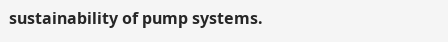sustainability of pump systems.